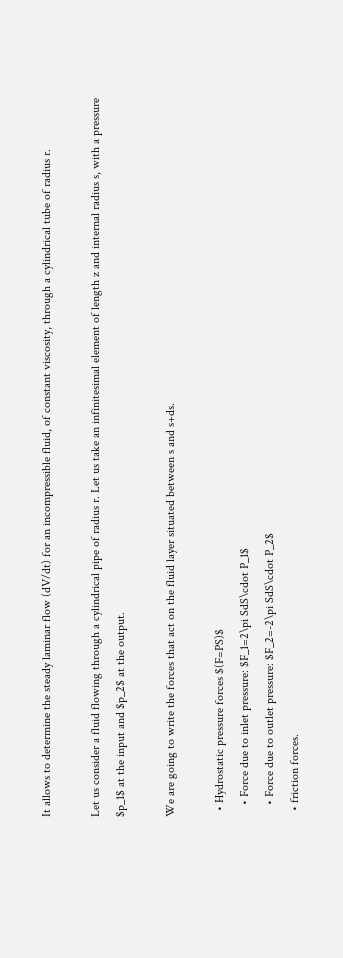It allows to determine the steady laminar flow (dV/dt) for an incompressible fluid, of constant viscosity, through a cylindrical tube of radius r.

Let us consider a fluid flowing through a cylindrical pipe of radius r. Let us take an infinitesimal element of length z and internal radius s, with a pressure $p_1$ at the input and $p_2$ at the output.

We are going to write the forces that act on the fluid layer situated between s and s+ds.

  • Hydrostatic pressure forces $(F=PS)$
    • Force due to inlet pressure: $F_1=2\pi SdS\cdot P_1$
    • Force due to outlet pressure: $F_2=-2\pi SdS\cdot P_2$
  • friction forces.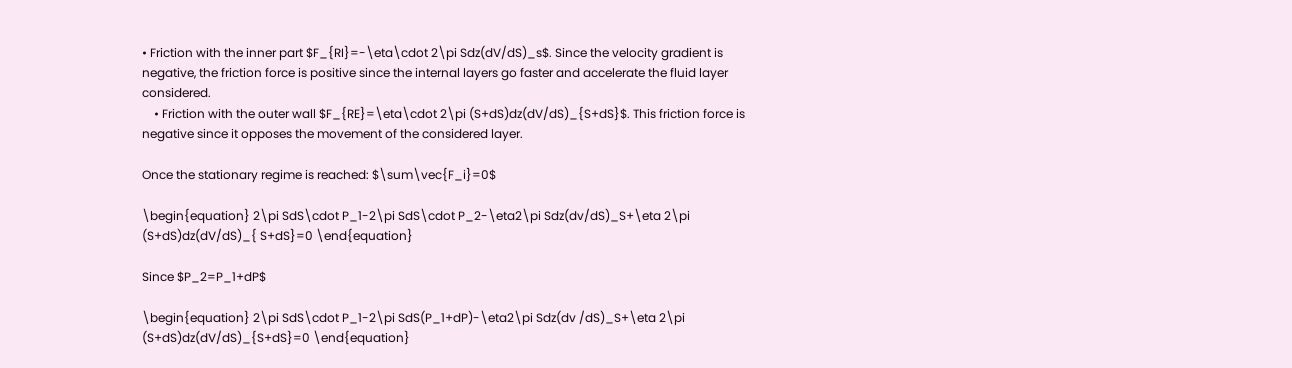• Friction with the inner part $F_{RI}=-\eta\cdot 2\pi Sdz(dV/dS)_s$. Since the velocity gradient is negative, the friction force is positive since the internal layers go faster and accelerate the fluid layer considered.
    • Friction with the outer wall $F_{RE}=\eta\cdot 2\pi (S+dS)dz(dV/dS)_{S+dS}$. This friction force is negative since it opposes the movement of the considered layer.

Once the stationary regime is reached: $\sum\vec{F_i}=0$

\begin{equation} 2\pi SdS\cdot P_1-2\pi SdS\cdot P_2-\eta2\pi Sdz(dv/dS)_S+\eta 2\pi (S+dS)dz(dV/dS)_{ S+dS}=0 \end{equation}

Since $P_2=P_1+dP$

\begin{equation} 2\pi SdS\cdot P_1-2\pi SdS(P_1+dP)-\eta2\pi Sdz(dv /dS)_S+\eta 2\pi (S+dS)dz(dV/dS)_{S+dS}=0 \end{equation}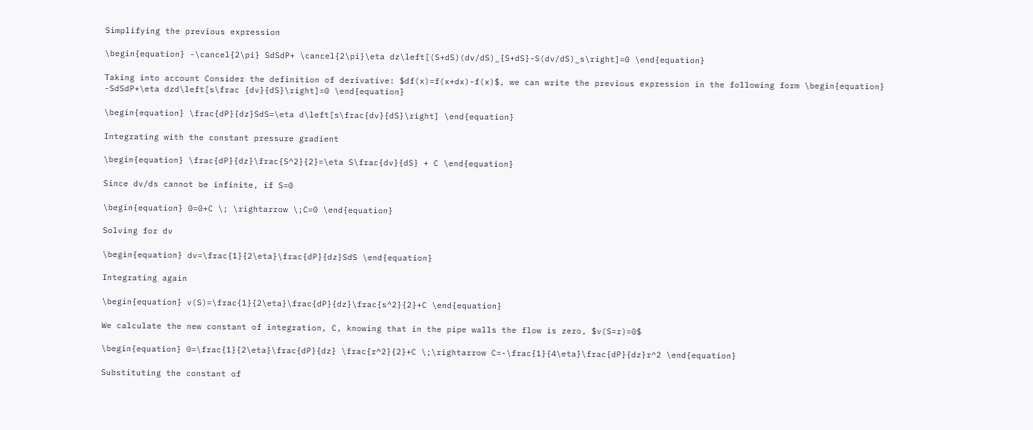Simplifying the previous expression

\begin{equation} -\cancel{2\pi} SdSdP+ \cancel{2\pi}\eta dz\left[(S+dS)(dv/dS)_{S+dS}-S(dv/dS)_s\right]=0 \end{equation}

Taking into account Consider the definition of derivative: $df(x)=f(x+dx)-f(x)$, we can write the previous expression in the following form \begin{equation} -SdSdP+\eta dzd\left[s\frac {dv}{dS}\right]=0 \end{equation}

\begin{equation} \frac{dP}{dz}SdS=\eta d\left[s\frac{dv}{dS}\right] \end{equation}

Integrating with the constant pressure gradient

\begin{equation} \frac{dP}{dz}\frac{S^2}{2}=\eta S\frac{dv}{dS} + C \end{equation}

Since dv/ds cannot be infinite, if S=0

\begin{equation} 0=0+C \; \rightarrow \;C=0 \end{equation}

Solving for dv

\begin{equation} dv=\frac{1}{2\eta}\frac{dP}{dz}SdS \end{equation}

Integrating again

\begin{equation} v(S)=\frac{1}{2\eta}\frac{dP}{dz}\frac{s^2}{2}+C \end{equation}

We calculate the new constant of integration, C, knowing that in the pipe walls the flow is zero, $v(S=r)=0$

\begin{equation} 0=\frac{1}{2\eta}\frac{dP}{dz} \frac{r^2}{2}+C \;\rightarrow C=-\frac{1}{4\eta}\frac{dP}{dz}r^2 \end{equation}

Substituting the constant of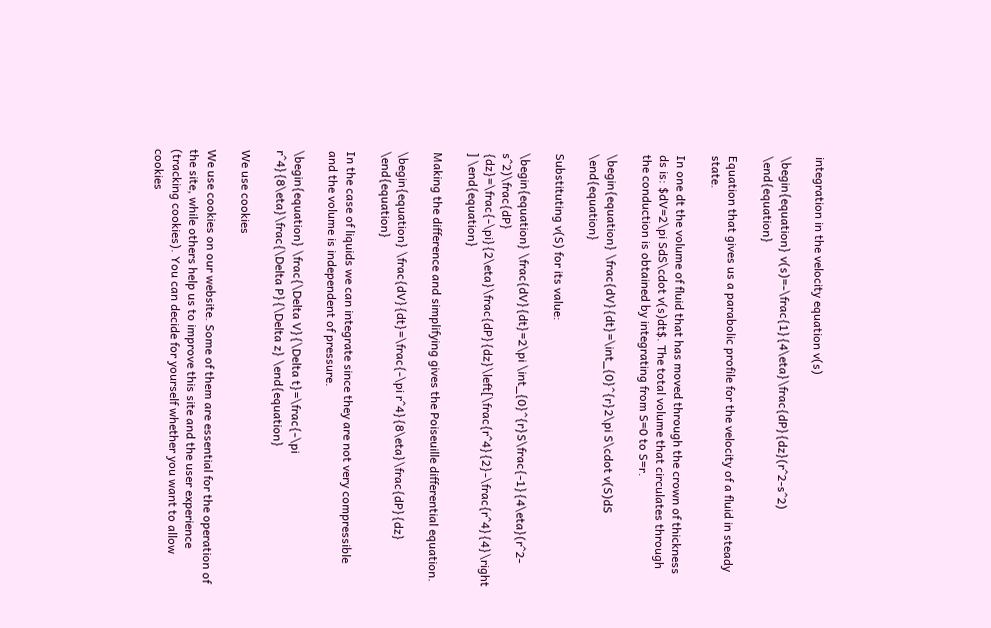integration in the velocity equation v(s)

\begin{equation} v(s)=-\frac{1}{4\eta}\frac{dP}{dz}(r^2-s^2) \end{equation}

Equation that gives us a parabolic profile for the velocity of a fluid in steady state.

In one dt the volume of fluid that has moved through the crown of thickness ds is: $dV=2\pi SdS\cdot v(s)dt$. The total volume that circulates through the conduction is obtained by integrating from S=0 to S=r.

\begin{equation} \frac{dV}{dt}=\int_{0}^{r}2\pi S\cdot v(S)dS \end{equation}

Substituting v(S) for its value:

\begin{equation} \frac{dV}{dt}=2\pi \int_{0}^{r}S\frac{-1}{4\eta}(r^2-s^2)\frac{dP} {dz}=\frac{-\pi}{2\eta}\frac{dP}{dz}\left[\frac{r^4}{2}-\frac{r^4}{4}\right ] \end{equation}

Making the difference and simplifying gives the Poiseuille differential equation.

\begin{equation} \frac{dV}{dt}=\frac{-\pi r^4}{8\eta}\frac{dP}{dz} \end{equation}

In the case of liquids we can integrate since they are not very compressible and the volume is independent of pressure.

\begin{equation} \frac{\Delta V}{\Delta t}=\frac{-\pi r^4}{8\eta}\frac{\Delta P}{\Delta z} \end{equation}

We use cookies

We use cookies on our website. Some of them are essential for the operation of the site, while others help us to improve this site and the user experience (tracking cookies). You can decide for yourself whether you want to allow cookies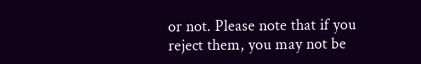or not. Please note that if you reject them, you may not be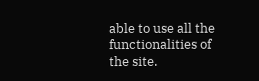able to use all the functionalities of the site.